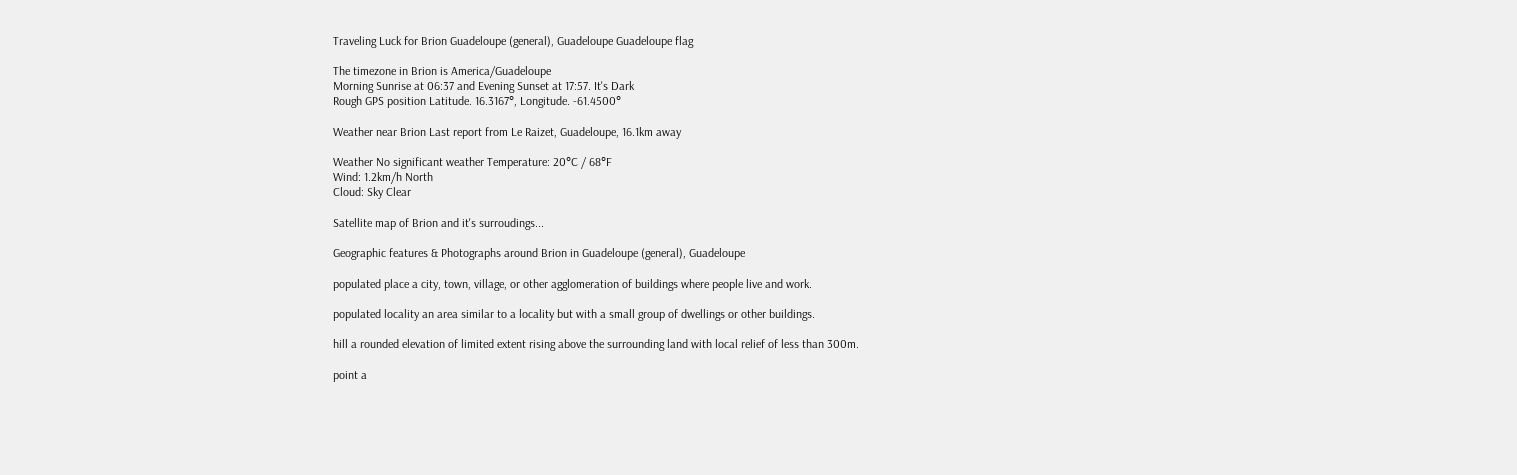Traveling Luck for Brion Guadeloupe (general), Guadeloupe Guadeloupe flag

The timezone in Brion is America/Guadeloupe
Morning Sunrise at 06:37 and Evening Sunset at 17:57. It's Dark
Rough GPS position Latitude. 16.3167°, Longitude. -61.4500°

Weather near Brion Last report from Le Raizet, Guadeloupe, 16.1km away

Weather No significant weather Temperature: 20°C / 68°F
Wind: 1.2km/h North
Cloud: Sky Clear

Satellite map of Brion and it's surroudings...

Geographic features & Photographs around Brion in Guadeloupe (general), Guadeloupe

populated place a city, town, village, or other agglomeration of buildings where people live and work.

populated locality an area similar to a locality but with a small group of dwellings or other buildings.

hill a rounded elevation of limited extent rising above the surrounding land with local relief of less than 300m.

point a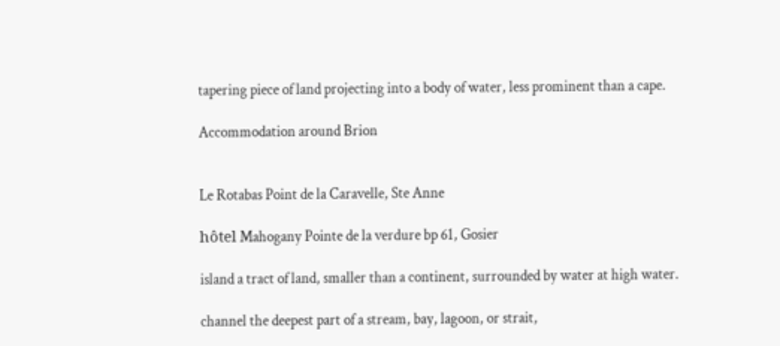tapering piece of land projecting into a body of water, less prominent than a cape.

Accommodation around Brion


Le Rotabas Point de la Caravelle, Ste Anne

hôtel Mahogany Pointe de la verdure bp 61, Gosier

island a tract of land, smaller than a continent, surrounded by water at high water.

channel the deepest part of a stream, bay, lagoon, or strait,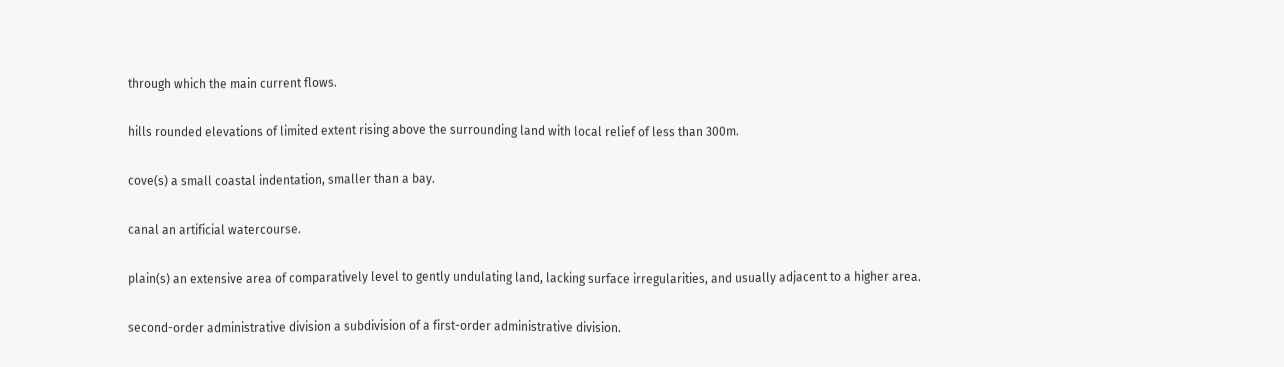through which the main current flows.

hills rounded elevations of limited extent rising above the surrounding land with local relief of less than 300m.

cove(s) a small coastal indentation, smaller than a bay.

canal an artificial watercourse.

plain(s) an extensive area of comparatively level to gently undulating land, lacking surface irregularities, and usually adjacent to a higher area.

second-order administrative division a subdivision of a first-order administrative division.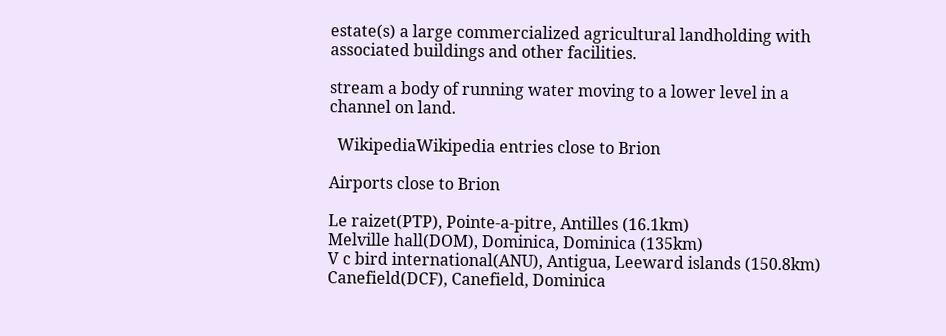estate(s) a large commercialized agricultural landholding with associated buildings and other facilities.

stream a body of running water moving to a lower level in a channel on land.

  WikipediaWikipedia entries close to Brion

Airports close to Brion

Le raizet(PTP), Pointe-a-pitre, Antilles (16.1km)
Melville hall(DOM), Dominica, Dominica (135km)
V c bird international(ANU), Antigua, Leeward islands (150.8km)
Canefield(DCF), Canefield, Dominica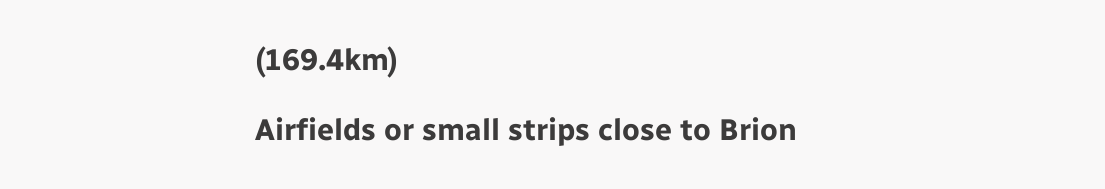(169.4km)

Airfields or small strips close to Brion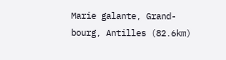Marie galante, Grand-bourg, Antilles (82.6km)